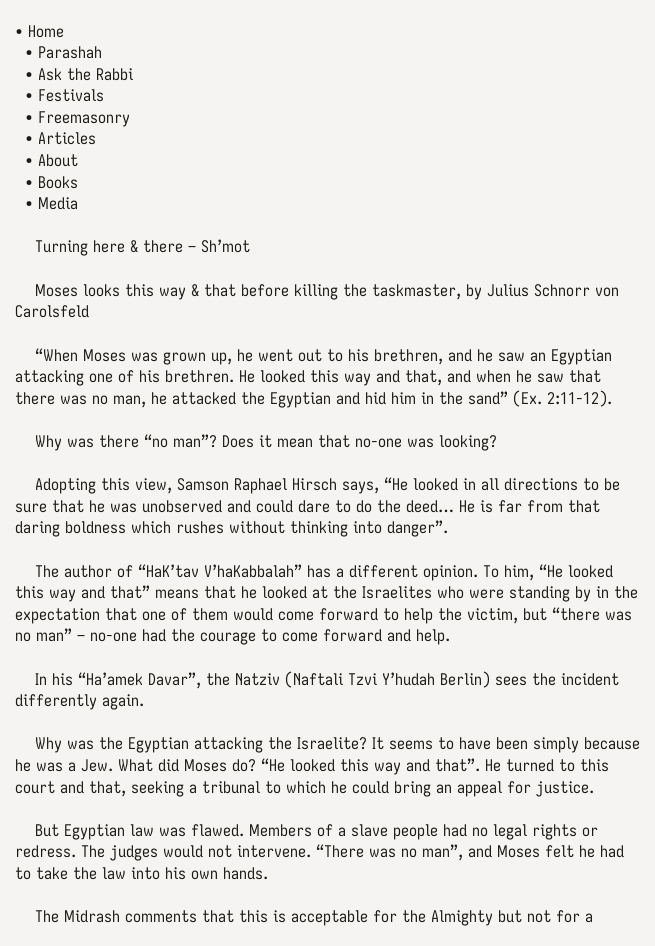• Home
  • Parashah
  • Ask the Rabbi
  • Festivals
  • Freemasonry
  • Articles
  • About
  • Books
  • Media

    Turning here & there – Sh’mot

    Moses looks this way & that before killing the taskmaster, by Julius Schnorr von Carolsfeld

    “When Moses was grown up, he went out to his brethren, and he saw an Egyptian attacking one of his brethren. He looked this way and that, and when he saw that there was no man, he attacked the Egyptian and hid him in the sand” (Ex. 2:11-12).

    Why was there “no man”? Does it mean that no-one was looking?

    Adopting this view, Samson Raphael Hirsch says, “He looked in all directions to be sure that he was unobserved and could dare to do the deed… He is far from that daring boldness which rushes without thinking into danger”.

    The author of “HaK’tav V’haKabbalah” has a different opinion. To him, “He looked this way and that” means that he looked at the Israelites who were standing by in the expectation that one of them would come forward to help the victim, but “there was no man” – no-one had the courage to come forward and help.

    In his “Ha’amek Davar”, the Natziv (Naftali Tzvi Y’hudah Berlin) sees the incident differently again.

    Why was the Egyptian attacking the Israelite? It seems to have been simply because he was a Jew. What did Moses do? “He looked this way and that”. He turned to this court and that, seeking a tribunal to which he could bring an appeal for justice.

    But Egyptian law was flawed. Members of a slave people had no legal rights or redress. The judges would not intervene. “There was no man”, and Moses felt he had to take the law into his own hands.

    The Midrash comments that this is acceptable for the Almighty but not for a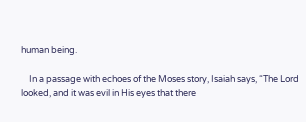human being.

    In a passage with echoes of the Moses story, Isaiah says, “The Lord looked, and it was evil in His eyes that there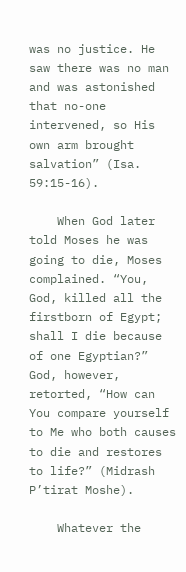was no justice. He saw there was no man and was astonished that no-one intervened, so His own arm brought salvation” (Isa. 59:15-16).

    When God later told Moses he was going to die, Moses complained. “You, God, killed all the firstborn of Egypt; shall I die because of one Egyptian?” God, however, retorted, “How can You compare yourself to Me who both causes to die and restores to life?” (Midrash P’tirat Moshe).

    Whatever the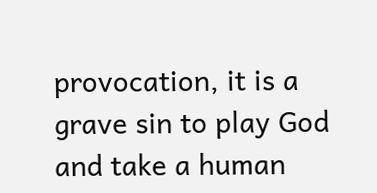provocation, it is a grave sin to play God and take a human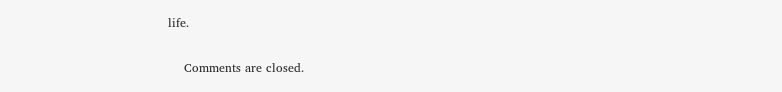life.

    Comments are closed.